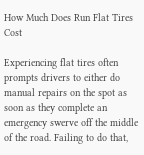How Much Does Run Flat Tires Cost

Experiencing flat tires often prompts drivers to either do manual repairs on the spot as soon as they complete an emergency swerve off the middle of the road. Failing to do that,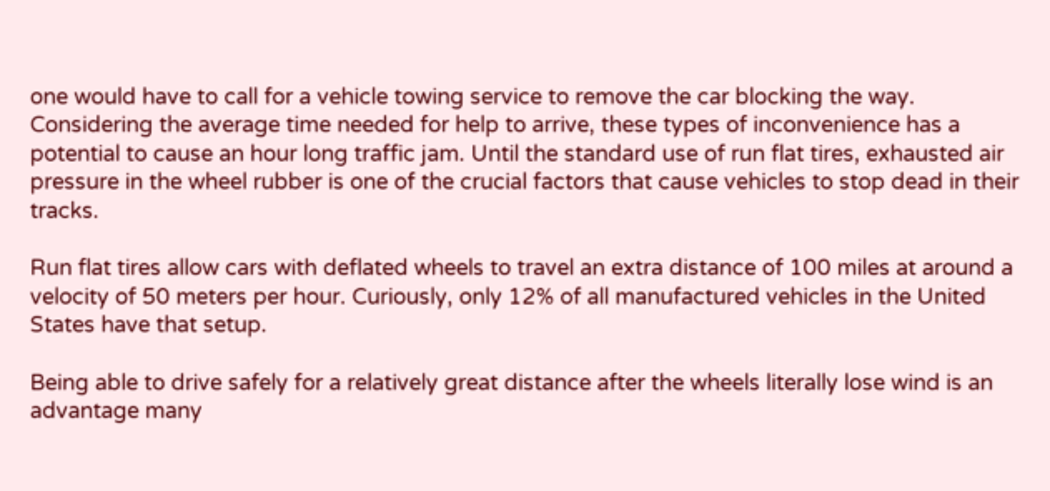one would have to call for a vehicle towing service to remove the car blocking the way. Considering the average time needed for help to arrive, these types of inconvenience has a potential to cause an hour long traffic jam. Until the standard use of run flat tires, exhausted air pressure in the wheel rubber is one of the crucial factors that cause vehicles to stop dead in their tracks.

Run flat tires allow cars with deflated wheels to travel an extra distance of 100 miles at around a velocity of 50 meters per hour. Curiously, only 12% of all manufactured vehicles in the United States have that setup.

Being able to drive safely for a relatively great distance after the wheels literally lose wind is an advantage many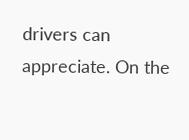drivers can appreciate. On the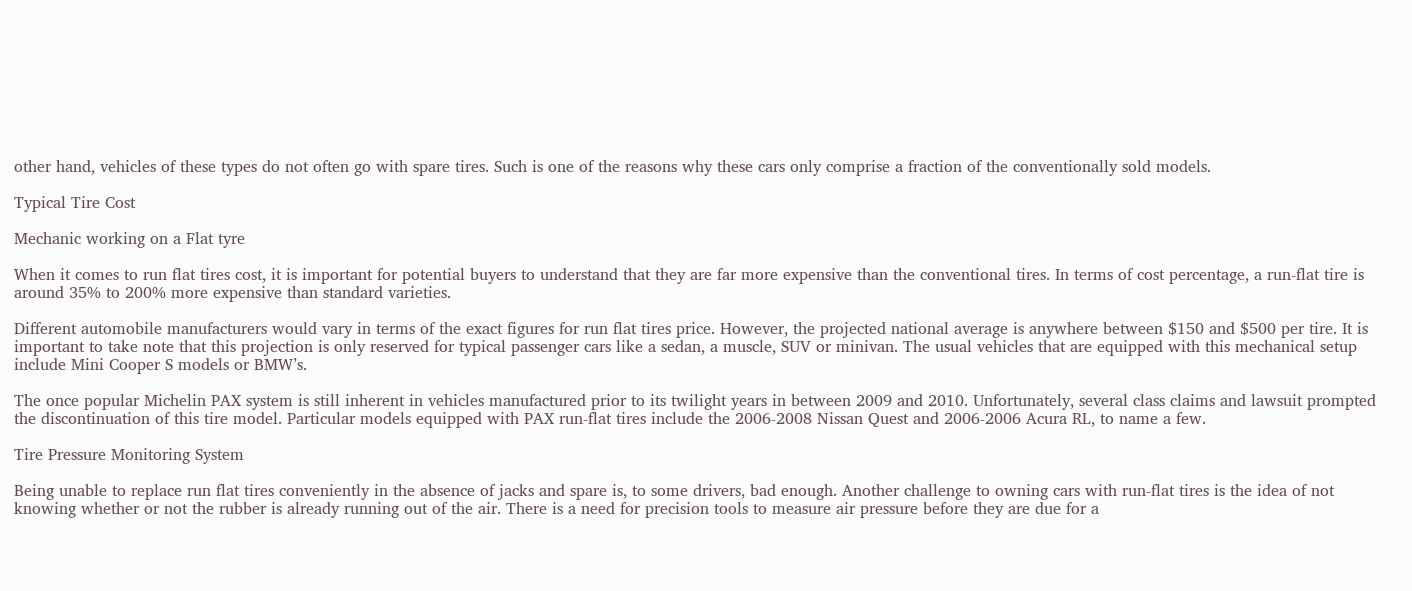other hand, vehicles of these types do not often go with spare tires. Such is one of the reasons why these cars only comprise a fraction of the conventionally sold models.

Typical Tire Cost

Mechanic working on a Flat tyre

When it comes to run flat tires cost, it is important for potential buyers to understand that they are far more expensive than the conventional tires. In terms of cost percentage, a run-flat tire is around 35% to 200% more expensive than standard varieties.

Different automobile manufacturers would vary in terms of the exact figures for run flat tires price. However, the projected national average is anywhere between $150 and $500 per tire. It is important to take note that this projection is only reserved for typical passenger cars like a sedan, a muscle, SUV or minivan. The usual vehicles that are equipped with this mechanical setup include Mini Cooper S models or BMW’s.

The once popular Michelin PAX system is still inherent in vehicles manufactured prior to its twilight years in between 2009 and 2010. Unfortunately, several class claims and lawsuit prompted the discontinuation of this tire model. Particular models equipped with PAX run-flat tires include the 2006-2008 Nissan Quest and 2006-2006 Acura RL, to name a few.

Tire Pressure Monitoring System

Being unable to replace run flat tires conveniently in the absence of jacks and spare is, to some drivers, bad enough. Another challenge to owning cars with run-flat tires is the idea of not knowing whether or not the rubber is already running out of the air. There is a need for precision tools to measure air pressure before they are due for a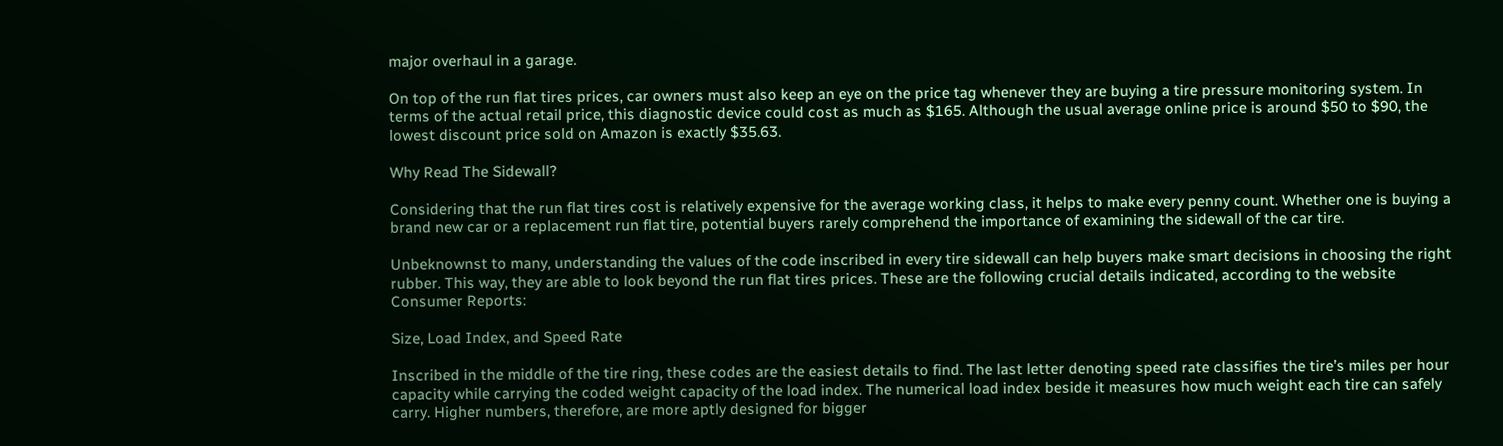major overhaul in a garage.

On top of the run flat tires prices, car owners must also keep an eye on the price tag whenever they are buying a tire pressure monitoring system. In terms of the actual retail price, this diagnostic device could cost as much as $165. Although the usual average online price is around $50 to $90, the lowest discount price sold on Amazon is exactly $35.63.

Why Read The Sidewall?

Considering that the run flat tires cost is relatively expensive for the average working class, it helps to make every penny count. Whether one is buying a brand new car or a replacement run flat tire, potential buyers rarely comprehend the importance of examining the sidewall of the car tire.

Unbeknownst to many, understanding the values of the code inscribed in every tire sidewall can help buyers make smart decisions in choosing the right rubber. This way, they are able to look beyond the run flat tires prices. These are the following crucial details indicated, according to the website Consumer Reports:

Size, Load Index, and Speed Rate

Inscribed in the middle of the tire ring, these codes are the easiest details to find. The last letter denoting speed rate classifies the tire’s miles per hour capacity while carrying the coded weight capacity of the load index. The numerical load index beside it measures how much weight each tire can safely carry. Higher numbers, therefore, are more aptly designed for bigger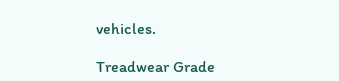vehicles.

Treadwear Grade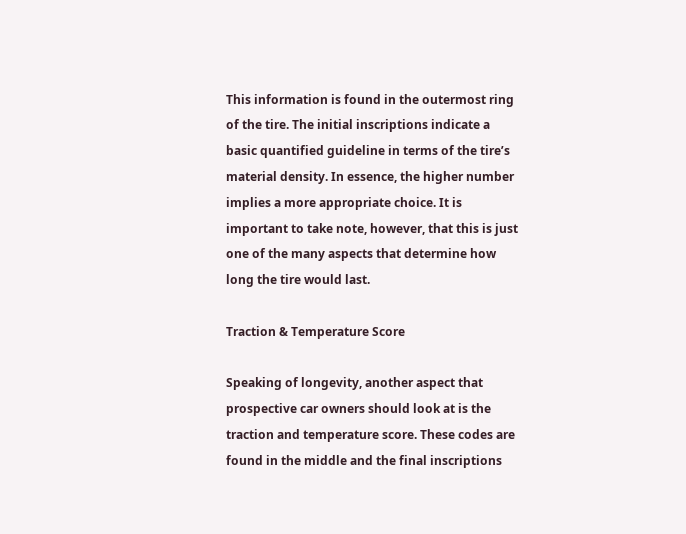This information is found in the outermost ring of the tire. The initial inscriptions indicate a basic quantified guideline in terms of the tire’s material density. In essence, the higher number implies a more appropriate choice. It is important to take note, however, that this is just one of the many aspects that determine how long the tire would last.

Traction & Temperature Score

Speaking of longevity, another aspect that prospective car owners should look at is the traction and temperature score. These codes are found in the middle and the final inscriptions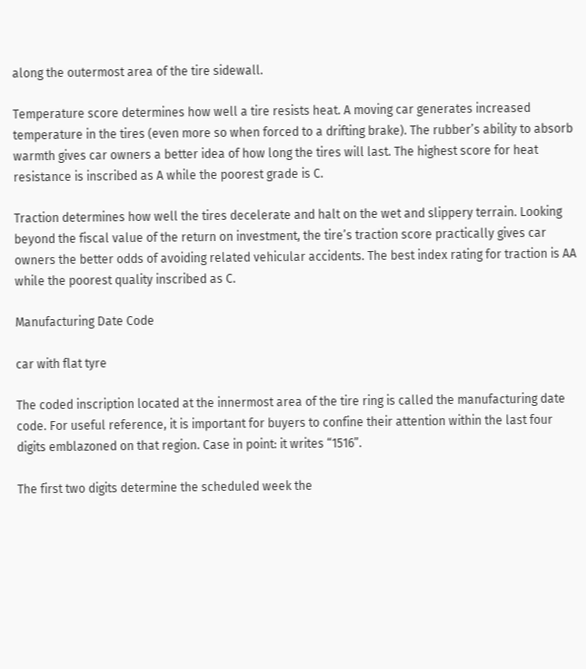along the outermost area of the tire sidewall.

Temperature score determines how well a tire resists heat. A moving car generates increased temperature in the tires (even more so when forced to a drifting brake). The rubber’s ability to absorb warmth gives car owners a better idea of how long the tires will last. The highest score for heat resistance is inscribed as A while the poorest grade is C.

Traction determines how well the tires decelerate and halt on the wet and slippery terrain. Looking beyond the fiscal value of the return on investment, the tire’s traction score practically gives car owners the better odds of avoiding related vehicular accidents. The best index rating for traction is AA while the poorest quality inscribed as C.

Manufacturing Date Code

car with flat tyre

The coded inscription located at the innermost area of the tire ring is called the manufacturing date code. For useful reference, it is important for buyers to confine their attention within the last four digits emblazoned on that region. Case in point: it writes “1516”.

The first two digits determine the scheduled week the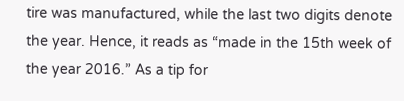tire was manufactured, while the last two digits denote the year. Hence, it reads as “made in the 15th week of the year 2016.” As a tip for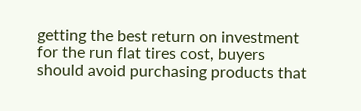getting the best return on investment for the run flat tires cost, buyers should avoid purchasing products that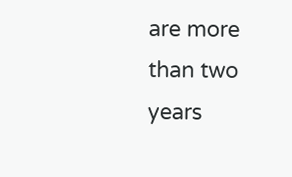are more than two years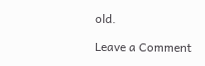old.

Leave a Comment